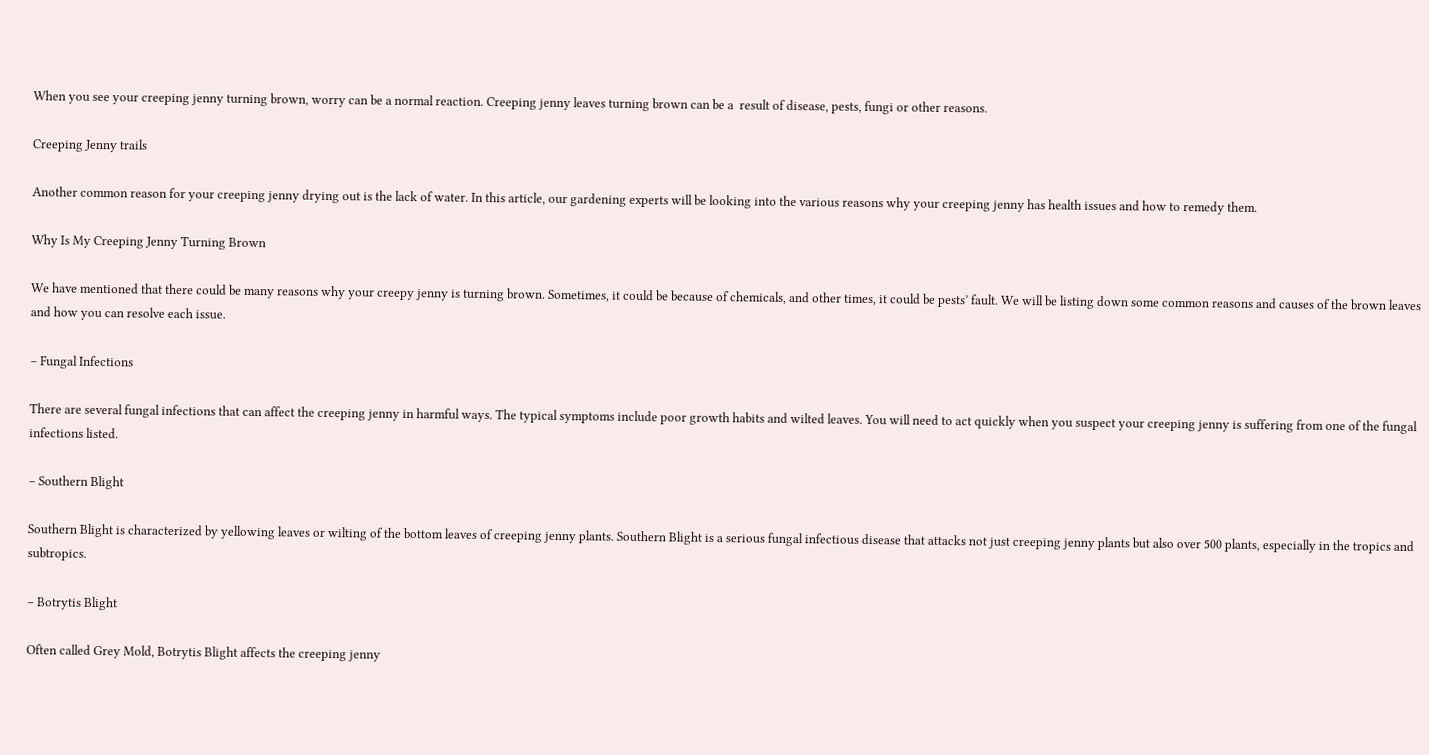When you see your creeping jenny turning brown, worry can be a normal reaction. Creeping jenny leaves turning brown can be a  result of disease, pests, fungi or other reasons.

Creeping Jenny trails

Another common reason for your creeping jenny drying out is the lack of water. In this article, our gardening experts will be looking into the various reasons why your creeping jenny has health issues and how to remedy them.

Why Is My Creeping Jenny Turning Brown

We have mentioned that there could be many reasons why your creepy jenny is turning brown. Sometimes, it could be because of chemicals, and other times, it could be pests’ fault. We will be listing down some common reasons and causes of the brown leaves and how you can resolve each issue.

– Fungal Infections

There are several fungal infections that can affect the creeping jenny in harmful ways. The typical symptoms include poor growth habits and wilted leaves. You will need to act quickly when you suspect your creeping jenny is suffering from one of the fungal infections listed.

– Southern Blight

Southern Blight is characterized by yellowing leaves or wilting of the bottom leaves of creeping jenny plants. Southern Blight is a serious fungal infectious disease that attacks not just creeping jenny plants but also over 500 plants, especially in the tropics and subtropics.

– Botrytis Blight

Often called Grey Mold, Botrytis Blight affects the creeping jenny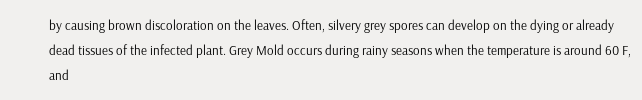by causing brown discoloration on the leaves. Often, silvery grey spores can develop on the dying or already dead tissues of the infected plant. Grey Mold occurs during rainy seasons when the temperature is around 60 F, and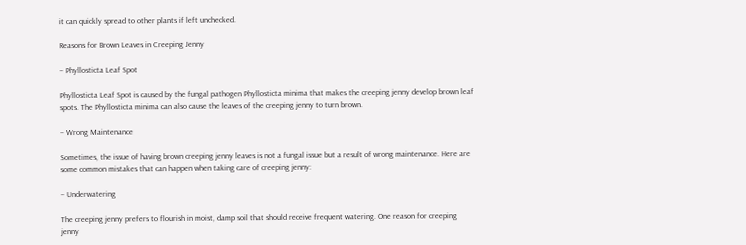it can quickly spread to other plants if left unchecked.

Reasons for Brown Leaves in Creeping Jenny

– Phyllosticta Leaf Spot

Phyllosticta Leaf Spot is caused by the fungal pathogen Phyllosticta minima that makes the creeping jenny develop brown leaf spots. The Phyllosticta minima can also cause the leaves of the creeping jenny to turn brown.

– Wrong Maintenance

Sometimes, the issue of having brown creeping jenny leaves is not a fungal issue but a result of wrong maintenance. Here are some common mistakes that can happen when taking care of creeping jenny:

– Underwatering

The creeping jenny prefers to flourish in moist, damp soil that should receive frequent watering. One reason for creeping jenny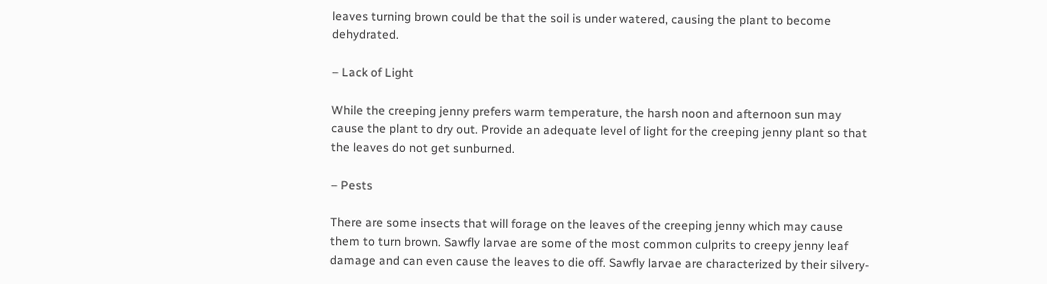leaves turning brown could be that the soil is under watered, causing the plant to become dehydrated.

– Lack of Light

While the creeping jenny prefers warm temperature, the harsh noon and afternoon sun may cause the plant to dry out. Provide an adequate level of light for the creeping jenny plant so that the leaves do not get sunburned.

– Pests

There are some insects that will forage on the leaves of the creeping jenny which may cause them to turn brown. Sawfly larvae are some of the most common culprits to creepy jenny leaf damage and can even cause the leaves to die off. Sawfly larvae are characterized by their silvery-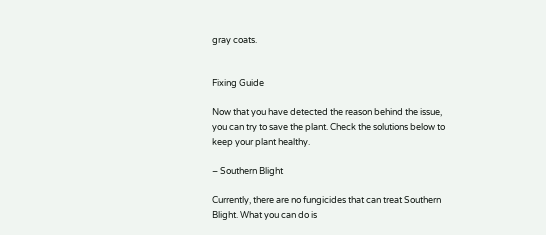gray coats.


Fixing Guide

Now that you have detected the reason behind the issue, you can try to save the plant. Check the solutions below to keep your plant healthy.

– Southern Blight

Currently, there are no fungicides that can treat Southern Blight. What you can do is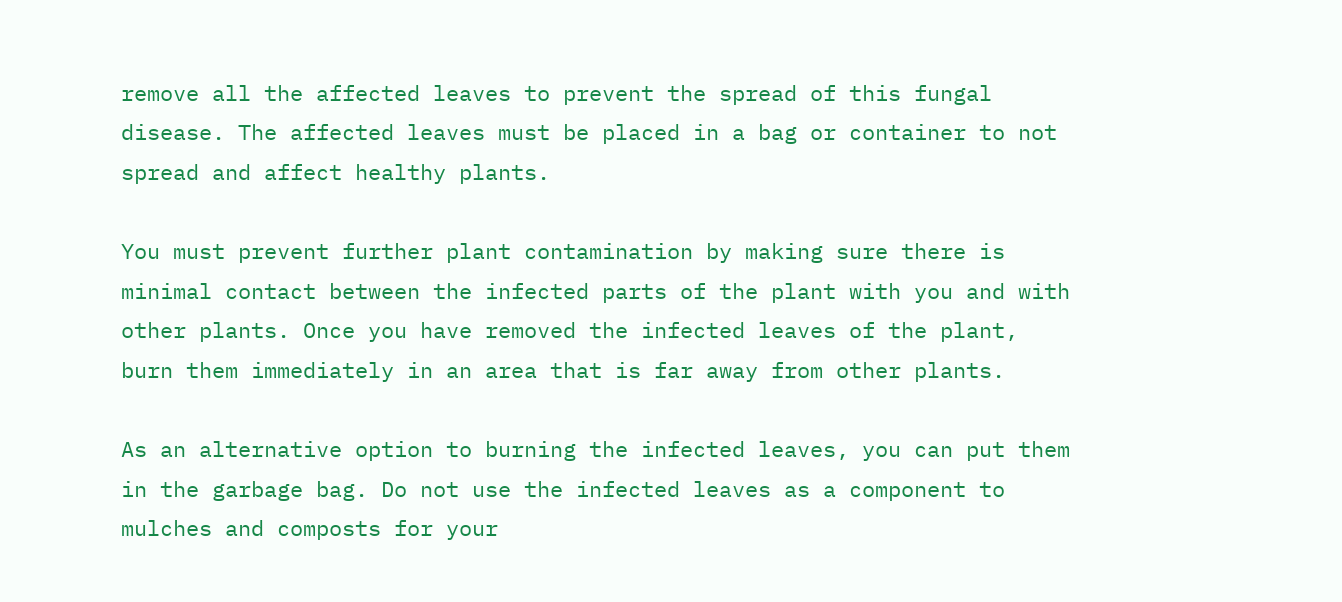remove all the affected leaves to prevent the spread of this fungal disease. The affected leaves must be placed in a bag or container to not spread and affect healthy plants.

You must prevent further plant contamination by making sure there is minimal contact between the infected parts of the plant with you and with other plants. Once you have removed the infected leaves of the plant, burn them immediately in an area that is far away from other plants.

As an alternative option to burning the infected leaves, you can put them in the garbage bag. Do not use the infected leaves as a component to mulches and composts for your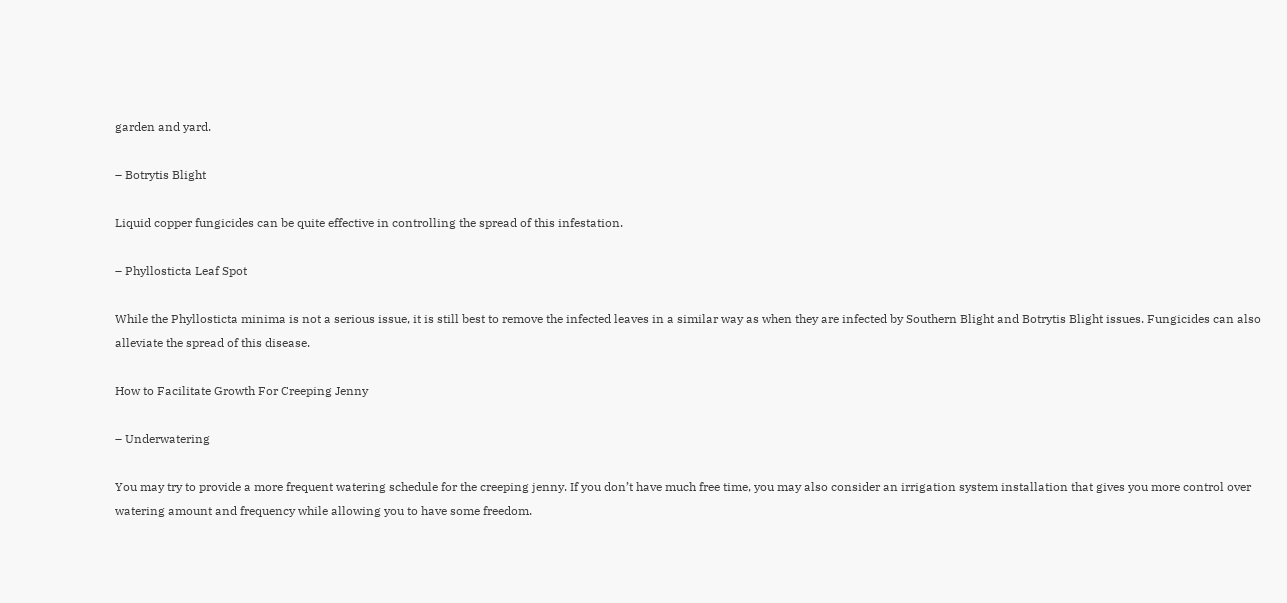garden and yard.

– Botrytis Blight

Liquid copper fungicides can be quite effective in controlling the spread of this infestation.

– Phyllosticta Leaf Spot

While the Phyllosticta minima is not a serious issue, it is still best to remove the infected leaves in a similar way as when they are infected by Southern Blight and Botrytis Blight issues. Fungicides can also alleviate the spread of this disease.

How to Facilitate Growth For Creeping Jenny

– Underwatering

You may try to provide a more frequent watering schedule for the creeping jenny. If you don’t have much free time, you may also consider an irrigation system installation that gives you more control over watering amount and frequency while allowing you to have some freedom.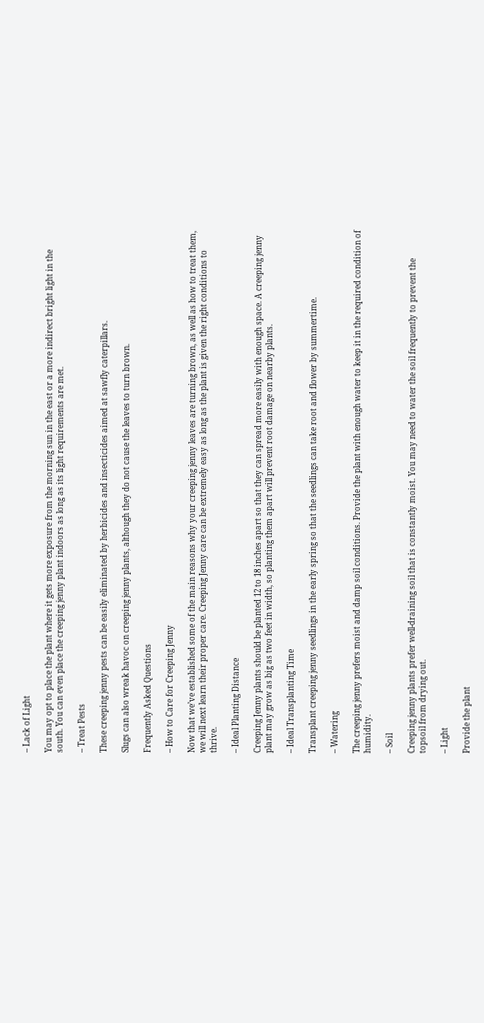– Lack of Light

You may opt to place the plant where it gets more exposure from the morning sun in the east or a more indirect bright light in the south. You can even place the creeping jenny plant indoors as long as its light requirements are met.

– Treat Pests

These creeping jenny pests can be easily eliminated by herbicides and insecticides aimed at sawfly caterpillars.

Slugs can also wreak havoc on creeping jenny plants, although they do not cause the leaves to turn brown.

Frequently Asked Questions

– How to Care for Creeping Jenny

Now that we’ve established some of the main reasons why your creeping jenny leaves are turning brown, as well as how to treat them, we will next learn their proper care. Creeping Jenny care can be extremely easy as long as the plant is given the right conditions to thrive.

– Ideal Planting Distance

Creeping Jenny plants should be planted 12 to 18 inches apart so that they can spread more easily with enough space. A creeping jenny plant may grow as big as two feet in width, so planting them apart will prevent root damage on nearby plants.

– Ideal Transplanting Time

Transplant creeping jenny seedlings in the early spring so that the seedlings can take root and flower by summertime.

– Watering

The creeping jenny prefers moist and damp soil conditions. Provide the plant with enough water to keep it in the required condition of humidity.

– Soil

Creeping jenny plants prefer well-draining soil that is constantly moist. You may need to water the soil frequently to prevent the topsoil from drying out.

– Light

Provide the plant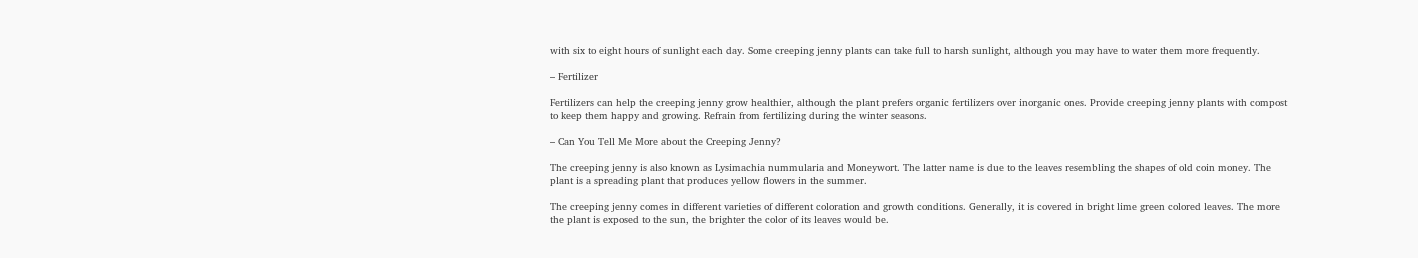with six to eight hours of sunlight each day. Some creeping jenny plants can take full to harsh sunlight, although you may have to water them more frequently.

– Fertilizer

Fertilizers can help the creeping jenny grow healthier, although the plant prefers organic fertilizers over inorganic ones. Provide creeping jenny plants with compost to keep them happy and growing. Refrain from fertilizing during the winter seasons.

– Can You Tell Me More about the Creeping Jenny?

The creeping jenny is also known as Lysimachia nummularia and Moneywort. The latter name is due to the leaves resembling the shapes of old coin money. The plant is a spreading plant that produces yellow flowers in the summer.

The creeping jenny comes in different varieties of different coloration and growth conditions. Generally, it is covered in bright lime green colored leaves. The more the plant is exposed to the sun, the brighter the color of its leaves would be.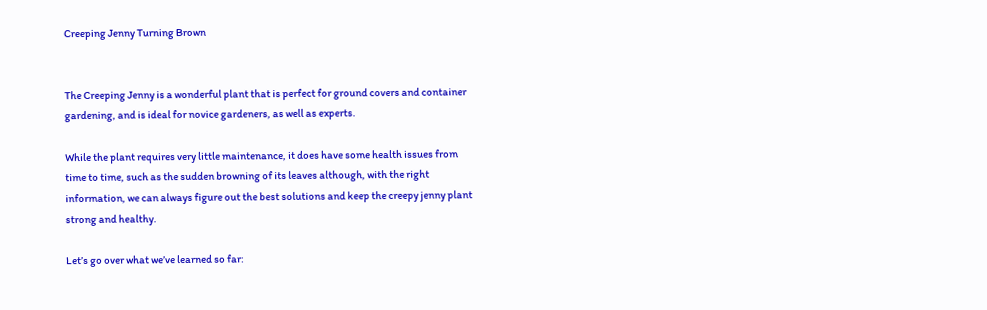Creeping Jenny Turning Brown


The Creeping Jenny is a wonderful plant that is perfect for ground covers and container gardening, and is ideal for novice gardeners, as well as experts.

While the plant requires very little maintenance, it does have some health issues from time to time, such as the sudden browning of its leaves although, with the right information, we can always figure out the best solutions and keep the creepy jenny plant strong and healthy.

Let’s go over what we’ve learned so far: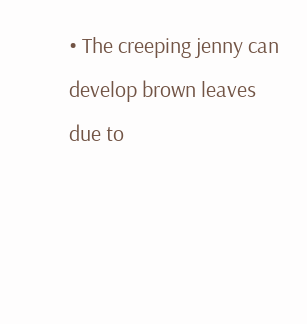• The creeping jenny can develop brown leaves due to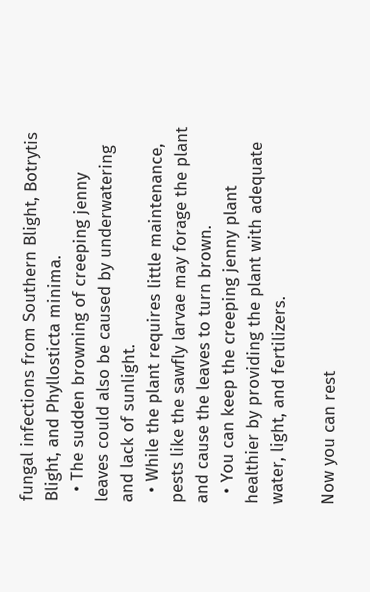fungal infections from Southern Blight, Botrytis Blight, and Phyllosticta minima.
  • The sudden browning of creeping jenny leaves could also be caused by underwatering and lack of sunlight.
  • While the plant requires little maintenance, pests like the sawfly larvae may forage the plant and cause the leaves to turn brown.
  • You can keep the creeping jenny plant healthier by providing the plant with adequate water, light, and fertilizers.

Now you can rest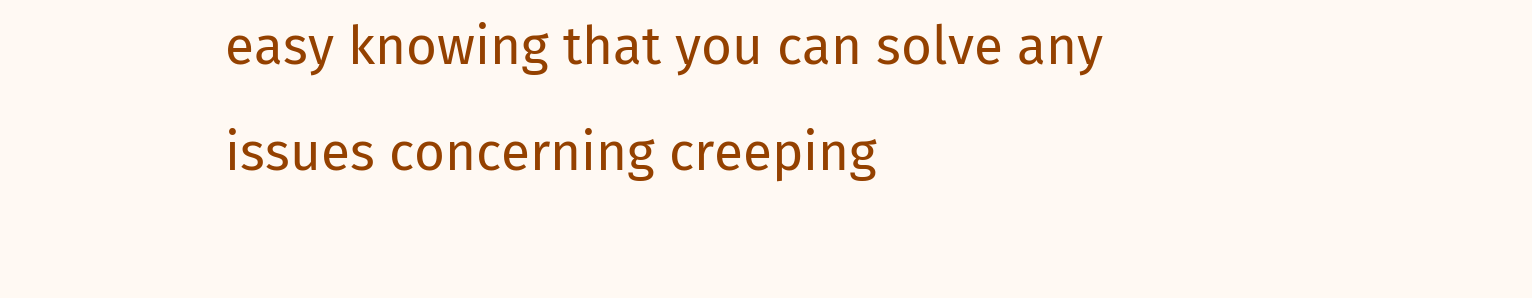easy knowing that you can solve any issues concerning creeping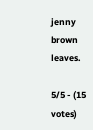jenny brown leaves.

5/5 - (15 votes)